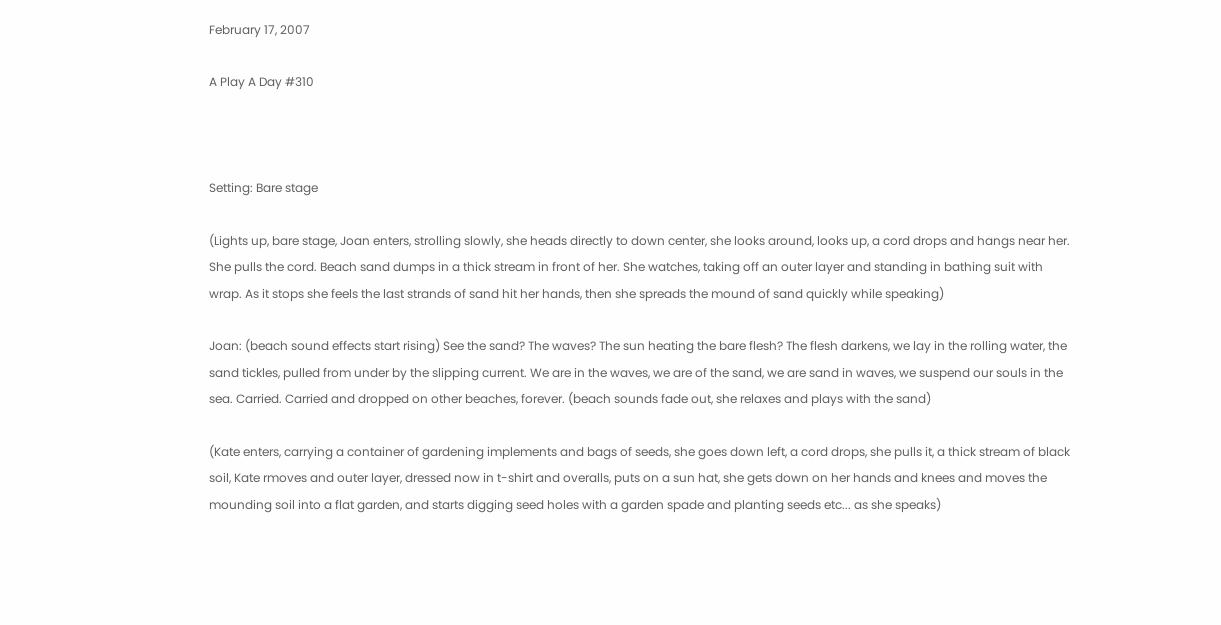February 17, 2007

A Play A Day #310



Setting: Bare stage

(Lights up, bare stage, Joan enters, strolling slowly, she heads directly to down center, she looks around, looks up, a cord drops and hangs near her. She pulls the cord. Beach sand dumps in a thick stream in front of her. She watches, taking off an outer layer and standing in bathing suit with wrap. As it stops she feels the last strands of sand hit her hands, then she spreads the mound of sand quickly while speaking)

Joan: (beach sound effects start rising) See the sand? The waves? The sun heating the bare flesh? The flesh darkens, we lay in the rolling water, the sand tickles, pulled from under by the slipping current. We are in the waves, we are of the sand, we are sand in waves, we suspend our souls in the sea. Carried. Carried and dropped on other beaches, forever. (beach sounds fade out, she relaxes and plays with the sand)

(Kate enters, carrying a container of gardening implements and bags of seeds, she goes down left, a cord drops, she pulls it, a thick stream of black soil, Kate rmoves and outer layer, dressed now in t-shirt and overalls, puts on a sun hat, she gets down on her hands and knees and moves the mounding soil into a flat garden, and starts digging seed holes with a garden spade and planting seeds etc... as she speaks)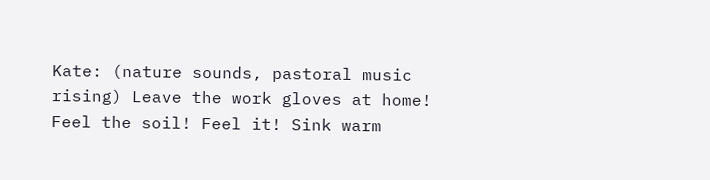Kate: (nature sounds, pastoral music rising) Leave the work gloves at home! Feel the soil! Feel it! Sink warm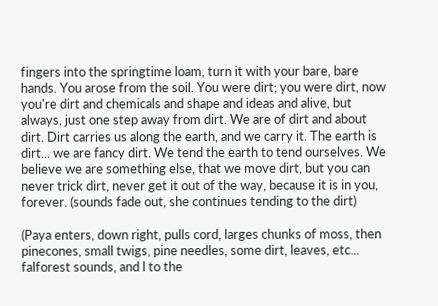fingers into the springtime loam, turn it with your bare, bare hands. You arose from the soil. You were dirt; you were dirt, now you're dirt and chemicals and shape and ideas and alive, but always, just one step away from dirt. We are of dirt and about dirt. Dirt carries us along the earth, and we carry it. The earth is dirt... we are fancy dirt. We tend the earth to tend ourselves. We believe we are something else, that we move dirt, but you can never trick dirt, never get it out of the way, because it is in you, forever. (sounds fade out, she continues tending to the dirt)

(Paya enters, down right, pulls cord, larges chunks of moss, then pinecones, small twigs, pine needles, some dirt, leaves, etc... falforest sounds, and l to the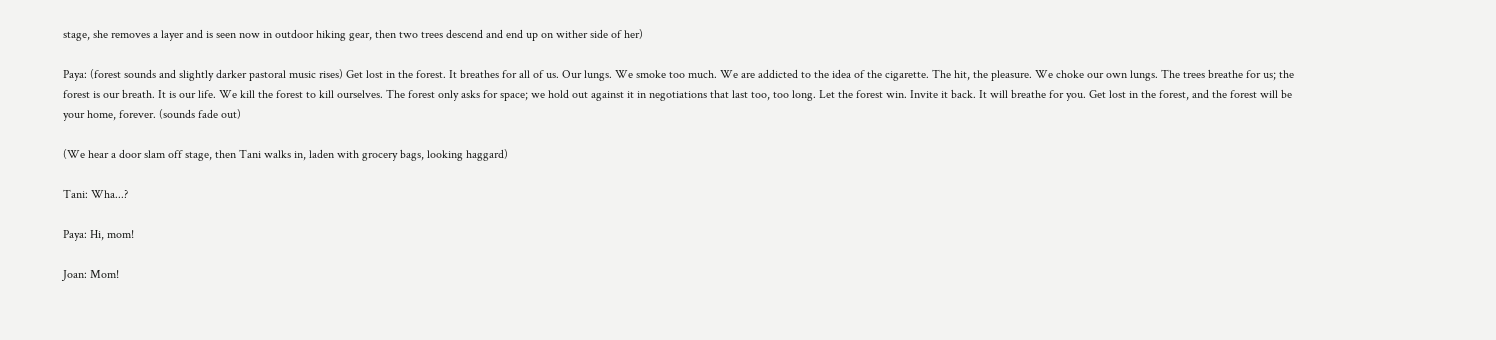stage, she removes a layer and is seen now in outdoor hiking gear, then two trees descend and end up on wither side of her)

Paya: (forest sounds and slightly darker pastoral music rises) Get lost in the forest. It breathes for all of us. Our lungs. We smoke too much. We are addicted to the idea of the cigarette. The hit, the pleasure. We choke our own lungs. The trees breathe for us; the forest is our breath. It is our life. We kill the forest to kill ourselves. The forest only asks for space; we hold out against it in negotiations that last too, too long. Let the forest win. Invite it back. It will breathe for you. Get lost in the forest, and the forest will be your home, forever. (sounds fade out)

(We hear a door slam off stage, then Tani walks in, laden with grocery bags, looking haggard)

Tani: Wha...?

Paya: Hi, mom!

Joan: Mom!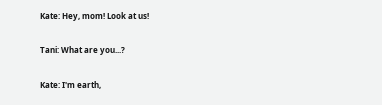Kate: Hey, mom! Look at us!

Tani: What are you...?

Kate: I'm earth,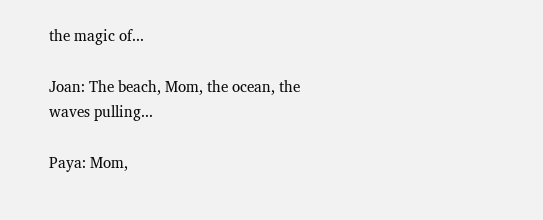the magic of...

Joan: The beach, Mom, the ocean, the waves pulling...

Paya: Mom,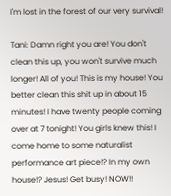I'm lost in the forest of our very survival!

Tani: Damn right you are! You don't clean this up, you won't survive much longer! All of you! This is my house! You better clean this shit up in about 15 minutes! I have twenty people coming over at 7 tonight! You girls knew this! I come home to some naturalist performance art piece!? In my own house!? Jesus! Get busy! NOW!!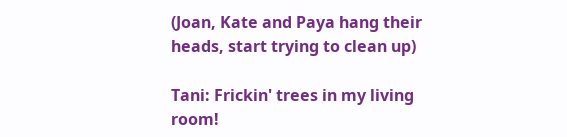(Joan, Kate and Paya hang their heads, start trying to clean up)

Tani: Frickin' trees in my living room!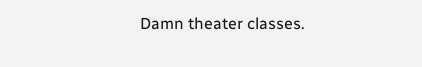Damn theater classes.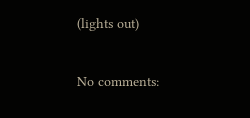(lights out)


No comments: